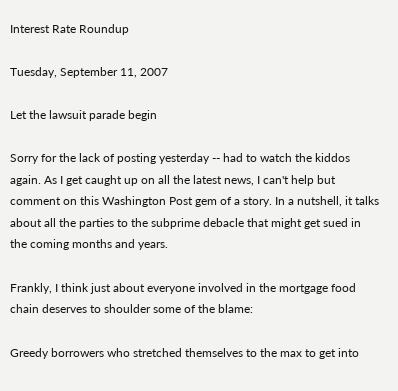Interest Rate Roundup

Tuesday, September 11, 2007

Let the lawsuit parade begin

Sorry for the lack of posting yesterday -- had to watch the kiddos again. As I get caught up on all the latest news, I can't help but comment on this Washington Post gem of a story. In a nutshell, it talks about all the parties to the subprime debacle that might get sued in the coming months and years.

Frankly, I think just about everyone involved in the mortgage food chain deserves to shoulder some of the blame:

Greedy borrowers who stretched themselves to the max to get into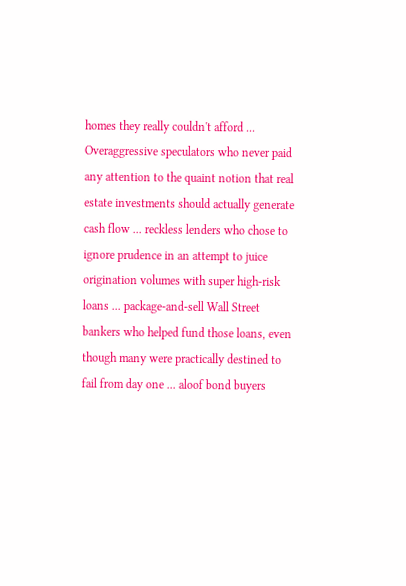homes they really couldn't afford ... Overaggressive speculators who never paid any attention to the quaint notion that real estate investments should actually generate cash flow ... reckless lenders who chose to ignore prudence in an attempt to juice origination volumes with super high-risk loans ... package-and-sell Wall Street bankers who helped fund those loans, even though many were practically destined to fail from day one ... aloof bond buyers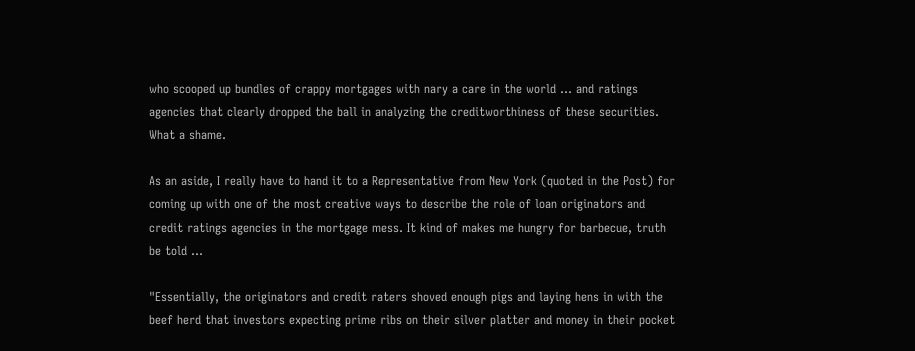who scooped up bundles of crappy mortgages with nary a care in the world ... and ratings agencies that clearly dropped the ball in analyzing the creditworthiness of these securities. What a shame.

As an aside, I really have to hand it to a Representative from New York (quoted in the Post) for coming up with one of the most creative ways to describe the role of loan originators and credit ratings agencies in the mortgage mess. It kind of makes me hungry for barbecue, truth be told ...

"Essentially, the originators and credit raters shoved enough pigs and laying hens in with the beef herd that investors expecting prime ribs on their silver platter and money in their pocket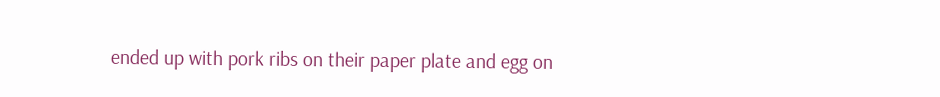ended up with pork ribs on their paper plate and egg on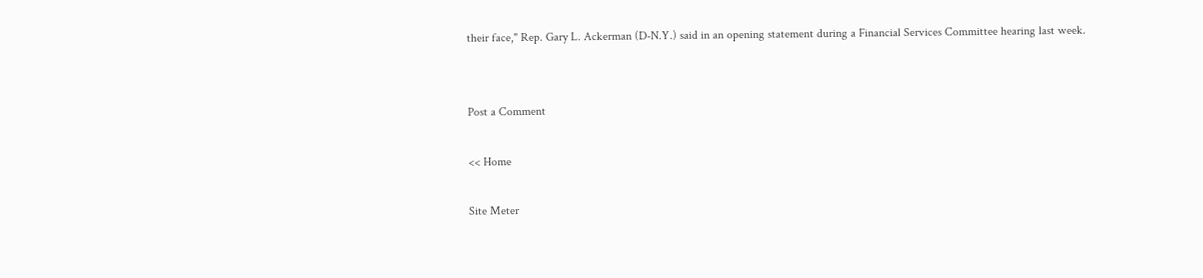their face," Rep. Gary L. Ackerman (D-N.Y.) said in an opening statement during a Financial Services Committee hearing last week.


Post a Comment

<< Home

Site Meter